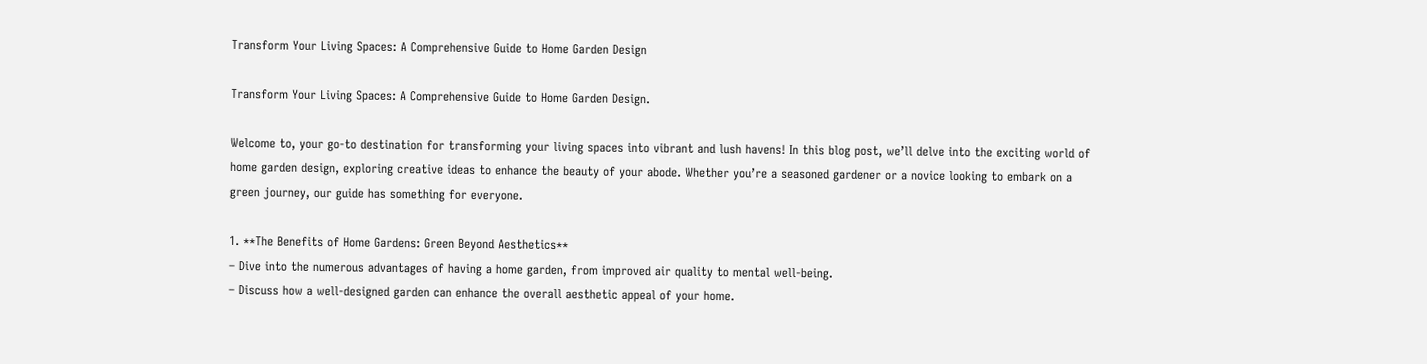Transform Your Living Spaces: A Comprehensive Guide to Home Garden Design

Transform Your Living Spaces: A Comprehensive Guide to Home Garden Design.

Welcome to, your go-to destination for transforming your living spaces into vibrant and lush havens! In this blog post, we’ll delve into the exciting world of home garden design, exploring creative ideas to enhance the beauty of your abode. Whether you’re a seasoned gardener or a novice looking to embark on a green journey, our guide has something for everyone.

1. **The Benefits of Home Gardens: Green Beyond Aesthetics**
– Dive into the numerous advantages of having a home garden, from improved air quality to mental well-being.
– Discuss how a well-designed garden can enhance the overall aesthetic appeal of your home.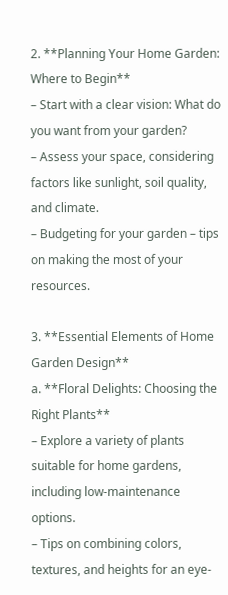2. **Planning Your Home Garden: Where to Begin**
– Start with a clear vision: What do you want from your garden?
– Assess your space, considering factors like sunlight, soil quality, and climate.
– Budgeting for your garden – tips on making the most of your resources.

3. **Essential Elements of Home Garden Design**
a. **Floral Delights: Choosing the Right Plants**
– Explore a variety of plants suitable for home gardens, including low-maintenance options.
– Tips on combining colors, textures, and heights for an eye-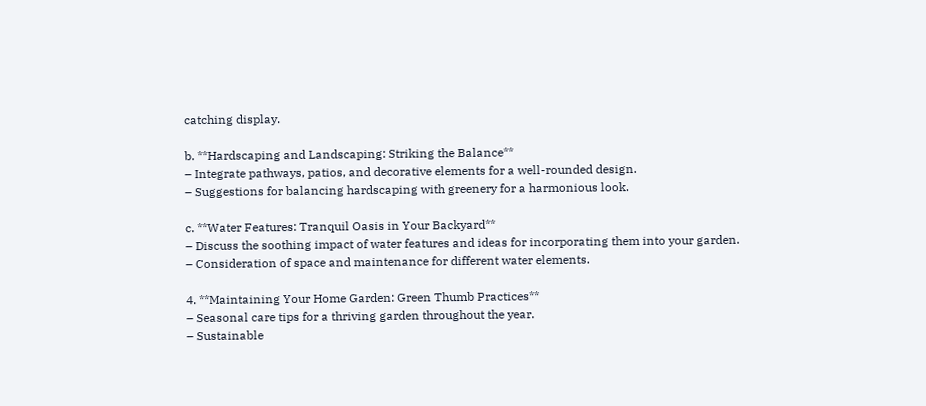catching display.

b. **Hardscaping and Landscaping: Striking the Balance**
– Integrate pathways, patios, and decorative elements for a well-rounded design.
– Suggestions for balancing hardscaping with greenery for a harmonious look.

c. **Water Features: Tranquil Oasis in Your Backyard**
– Discuss the soothing impact of water features and ideas for incorporating them into your garden.
– Consideration of space and maintenance for different water elements.

4. **Maintaining Your Home Garden: Green Thumb Practices**
– Seasonal care tips for a thriving garden throughout the year.
– Sustainable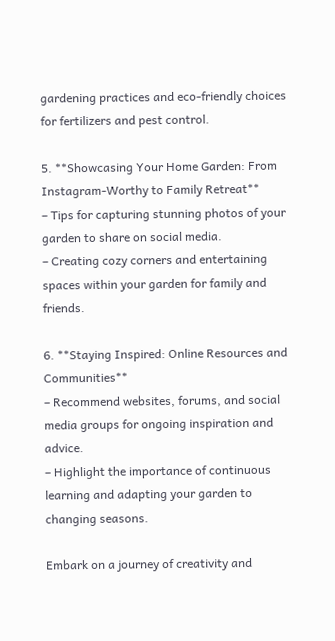gardening practices and eco-friendly choices for fertilizers and pest control.

5. **Showcasing Your Home Garden: From Instagram-Worthy to Family Retreat**
– Tips for capturing stunning photos of your garden to share on social media.
– Creating cozy corners and entertaining spaces within your garden for family and friends.

6. **Staying Inspired: Online Resources and Communities**
– Recommend websites, forums, and social media groups for ongoing inspiration and advice.
– Highlight the importance of continuous learning and adapting your garden to changing seasons.

Embark on a journey of creativity and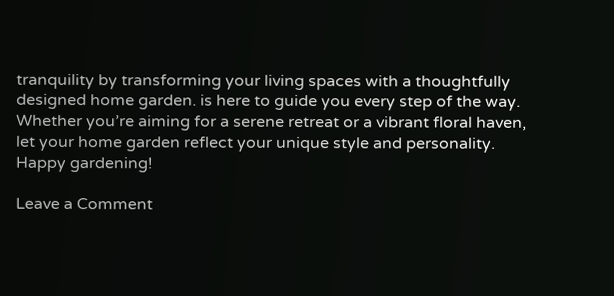tranquility by transforming your living spaces with a thoughtfully designed home garden. is here to guide you every step of the way. Whether you’re aiming for a serene retreat or a vibrant floral haven, let your home garden reflect your unique style and personality. Happy gardening!

Leave a Comment